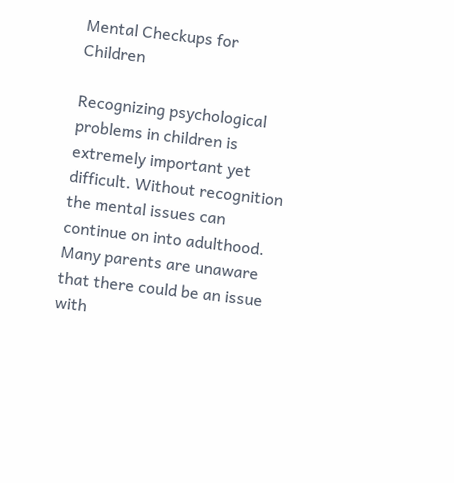Mental Checkups for Children

Recognizing psychological problems in children is extremely important yet difficult. Without recognition the mental issues can continue on into adulthood. Many parents are unaware that there could be an issue with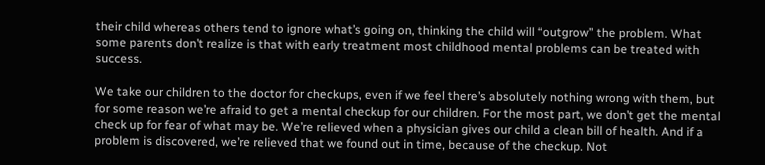their child whereas others tend to ignore what’s going on, thinking the child will “outgrow” the problem. What some parents don’t realize is that with early treatment most childhood mental problems can be treated with success.

We take our children to the doctor for checkups, even if we feel there’s absolutely nothing wrong with them, but for some reason we’re afraid to get a mental checkup for our children. For the most part, we don’t get the mental check up for fear of what may be. We’re relieved when a physician gives our child a clean bill of health. And if a problem is discovered, we’re relieved that we found out in time, because of the checkup. Not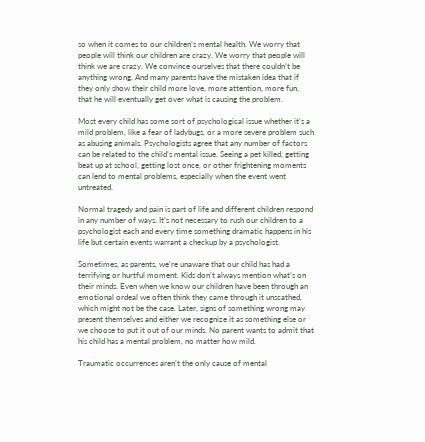so when it comes to our children’s mental health. We worry that people will think our children are crazy. We worry that people will think we are crazy. We convince ourselves that there couldn’t be anything wrong. And many parents have the mistaken idea that if they only show their child more love, more attention, more fun, that he will eventually get over what is causing the problem.

Most every child has some sort of psychological issue whether it’s a mild problem, like a fear of ladybugs, or a more severe problem such as abusing animals. Psychologists agree that any number of factors can be related to the child’s mental issue. Seeing a pet killed, getting beat up at school, getting lost once, or other frightening moments can lend to mental problems, especially when the event went untreated.

Normal tragedy and pain is part of life and different children respond in any number of ways. It’s not necessary to rush our children to a psychologist each and every time something dramatic happens in his life but certain events warrant a checkup by a psychologist.

Sometimes, as parents, we’re unaware that our child has had a terrifying or hurtful moment. Kids don’t always mention what’s on their minds. Even when we know our children have been through an emotional ordeal we often think they came through it unscathed, which might not be the case. Later, signs of something wrong may present themselves and either we recognize it as something else or we choose to put it out of our minds. No parent wants to admit that his child has a mental problem, no matter how mild.

Traumatic occurrences aren’t the only cause of mental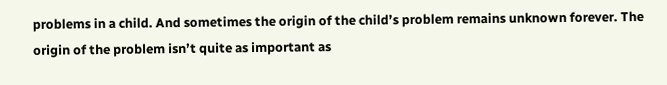problems in a child. And sometimes the origin of the child’s problem remains unknown forever. The origin of the problem isn’t quite as important as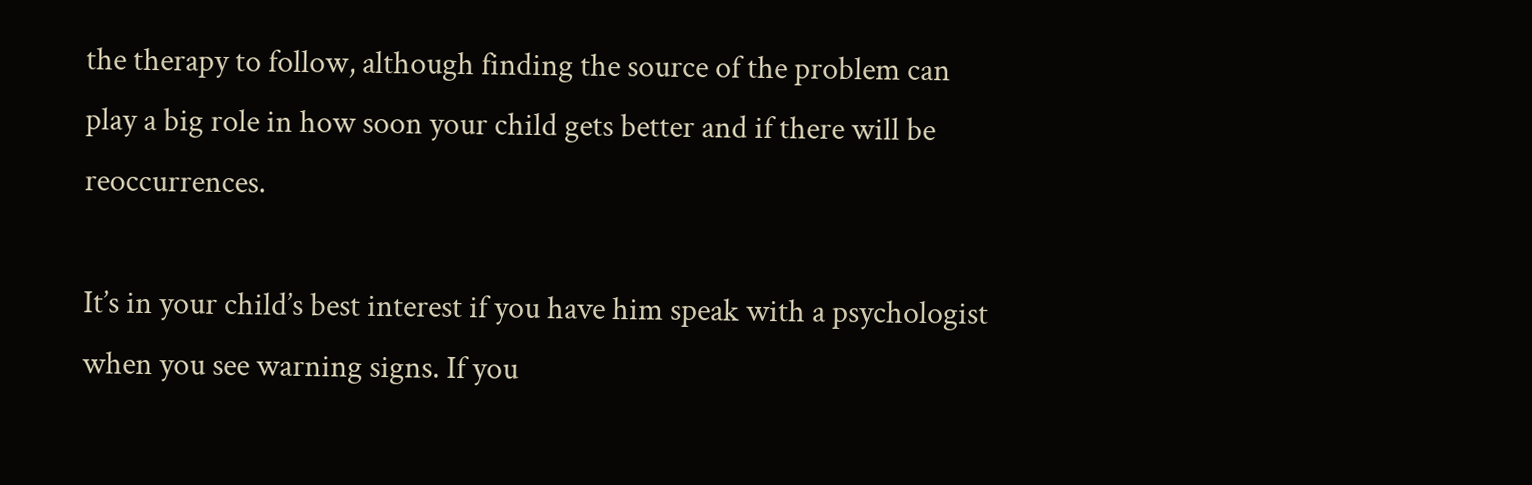the therapy to follow, although finding the source of the problem can play a big role in how soon your child gets better and if there will be reoccurrences.

It’s in your child’s best interest if you have him speak with a psychologist when you see warning signs. If you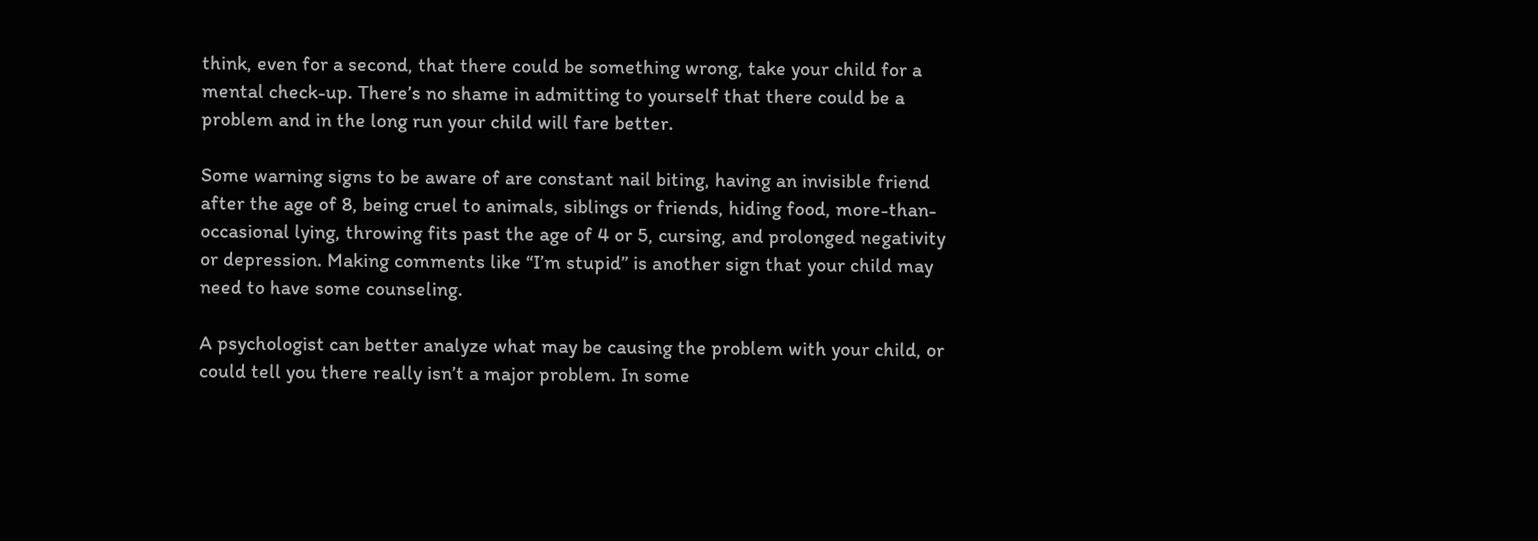think, even for a second, that there could be something wrong, take your child for a mental check-up. There’s no shame in admitting to yourself that there could be a problem and in the long run your child will fare better.

Some warning signs to be aware of are constant nail biting, having an invisible friend after the age of 8, being cruel to animals, siblings or friends, hiding food, more-than-occasional lying, throwing fits past the age of 4 or 5, cursing, and prolonged negativity or depression. Making comments like “I’m stupid” is another sign that your child may need to have some counseling.

A psychologist can better analyze what may be causing the problem with your child, or could tell you there really isn’t a major problem. In some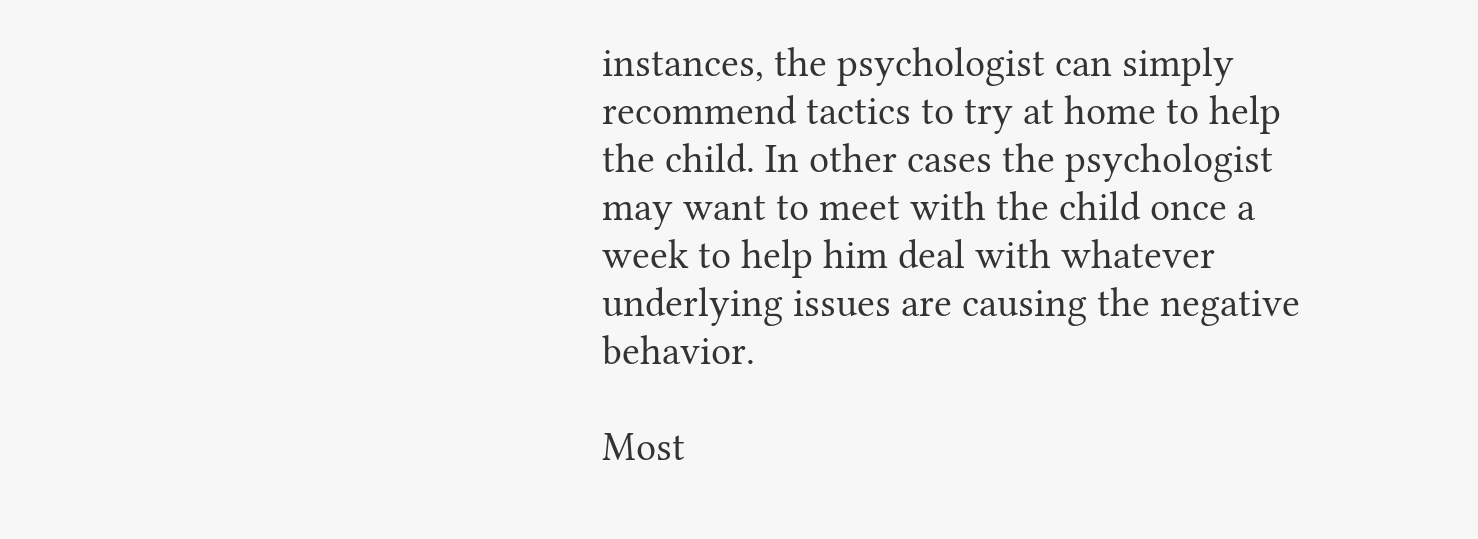instances, the psychologist can simply recommend tactics to try at home to help the child. In other cases the psychologist may want to meet with the child once a week to help him deal with whatever underlying issues are causing the negative behavior.

Most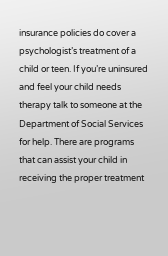insurance policies do cover a psychologist’s treatment of a child or teen. If you’re uninsured and feel your child needs therapy talk to someone at the Department of Social Services for help. There are programs that can assist your child in receiving the proper treatment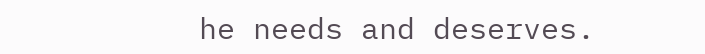he needs and deserves.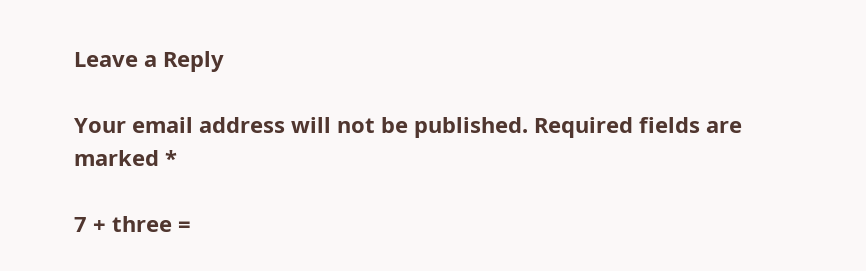Leave a Reply

Your email address will not be published. Required fields are marked *

7 + three =